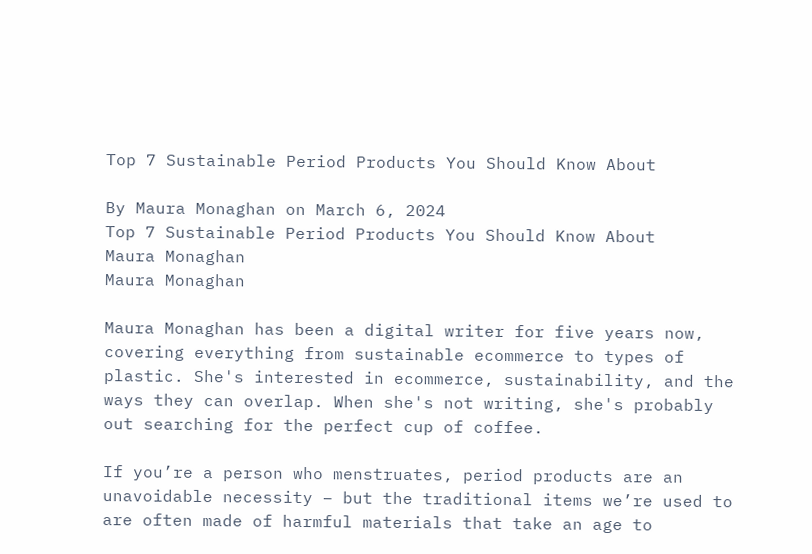Top 7 Sustainable Period Products You Should Know About

By Maura Monaghan on March 6, 2024
Top 7 Sustainable Period Products You Should Know About
Maura Monaghan
Maura Monaghan

Maura Monaghan has been a digital writer for five years now, covering everything from sustainable ecommerce to types of plastic. She's interested in ecommerce, sustainability, and the ways they can overlap. When she's not writing, she's probably out searching for the perfect cup of coffee.

If you’re a person who menstruates, period products are an unavoidable necessity – but the traditional items we’re used to are often made of harmful materials that take an age to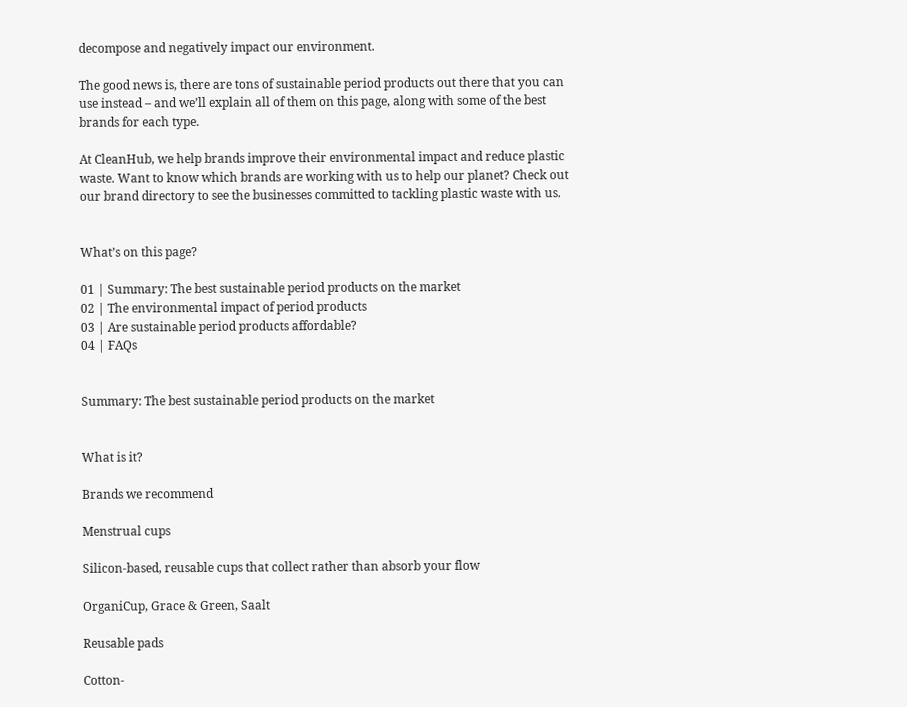decompose and negatively impact our environment.

The good news is, there are tons of sustainable period products out there that you can use instead – and we’ll explain all of them on this page, along with some of the best brands for each type.

At CleanHub, we help brands improve their environmental impact and reduce plastic waste. Want to know which brands are working with us to help our planet? Check out our brand directory to see the businesses committed to tackling plastic waste with us.


What’s on this page?

01 | Summary: The best sustainable period products on the market
02 | The environmental impact of period products
03 | Are sustainable period products affordable?
04 | FAQs


Summary: The best sustainable period products on the market


What is it?

Brands we recommend

Menstrual cups

Silicon-based, reusable cups that collect rather than absorb your flow

OrganiCup, Grace & Green, Saalt

Reusable pads

Cotton-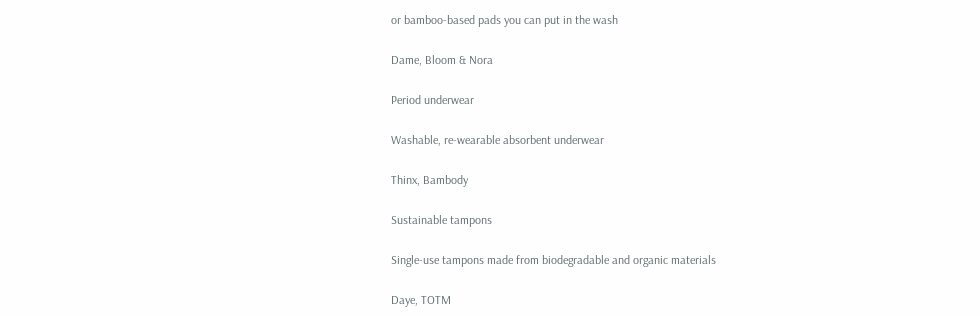or bamboo-based pads you can put in the wash

Dame, Bloom & Nora

Period underwear

Washable, re-wearable absorbent underwear

Thinx, Bambody

Sustainable tampons

Single-use tampons made from biodegradable and organic materials

Daye, TOTM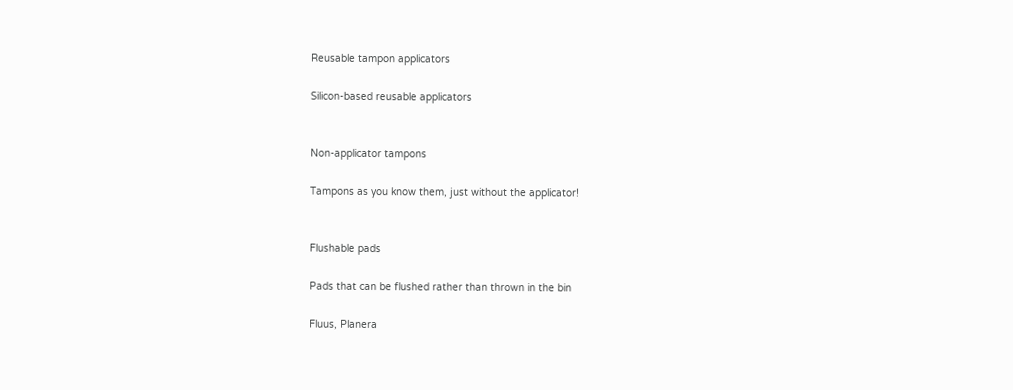Reusable tampon applicators

Silicon-based reusable applicators


Non-applicator tampons

Tampons as you know them, just without the applicator!


Flushable pads

Pads that can be flushed rather than thrown in the bin

Fluus, Planera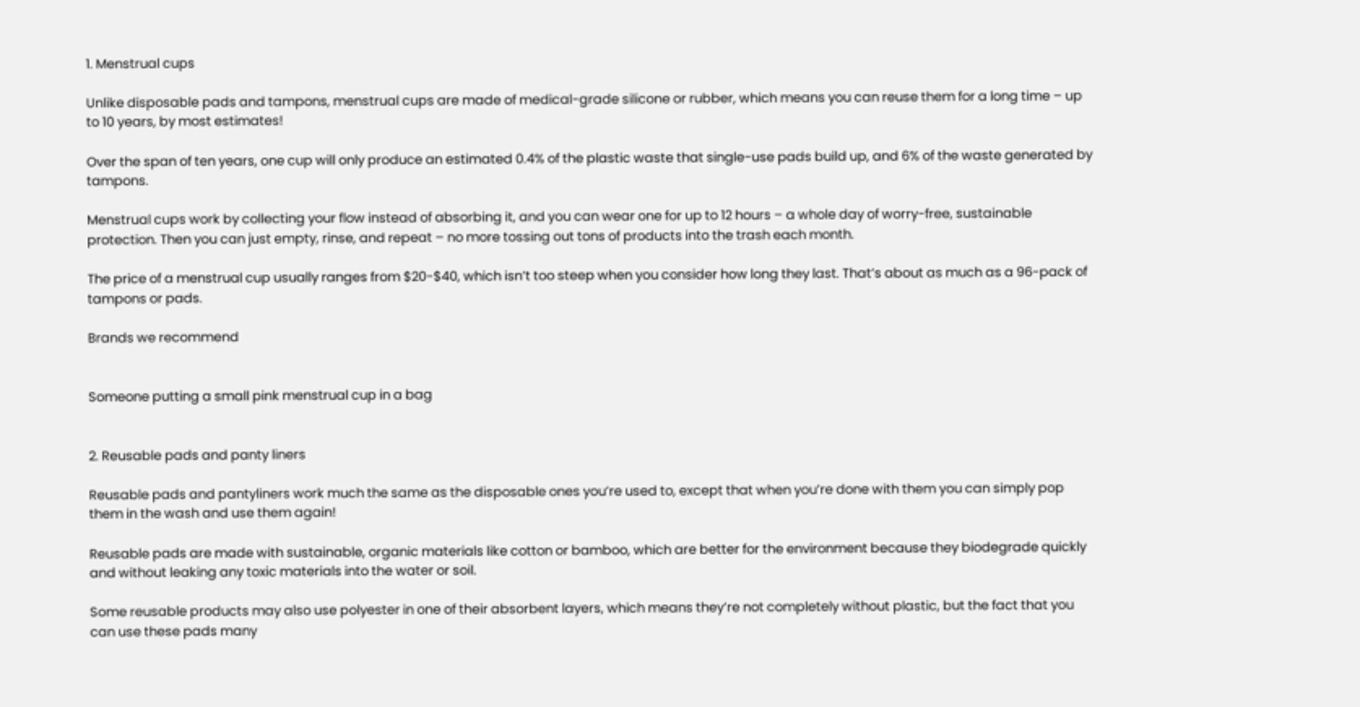1. Menstrual cups

Unlike disposable pads and tampons, menstrual cups are made of medical-grade silicone or rubber, which means you can reuse them for a long time – up to 10 years, by most estimates!

Over the span of ten years, one cup will only produce an estimated 0.4% of the plastic waste that single-use pads build up, and 6% of the waste generated by tampons.

Menstrual cups work by collecting your flow instead of absorbing it, and you can wear one for up to 12 hours – a whole day of worry-free, sustainable protection. Then you can just empty, rinse, and repeat – no more tossing out tons of products into the trash each month.

The price of a menstrual cup usually ranges from $20-$40, which isn’t too steep when you consider how long they last. That’s about as much as a 96-pack of tampons or pads.

Brands we recommend


Someone putting a small pink menstrual cup in a bag


2. Reusable pads and panty liners

Reusable pads and pantyliners work much the same as the disposable ones you’re used to, except that when you’re done with them you can simply pop them in the wash and use them again!

Reusable pads are made with sustainable, organic materials like cotton or bamboo, which are better for the environment because they biodegrade quickly and without leaking any toxic materials into the water or soil.

Some reusable products may also use polyester in one of their absorbent layers, which means they’re not completely without plastic, but the fact that you can use these pads many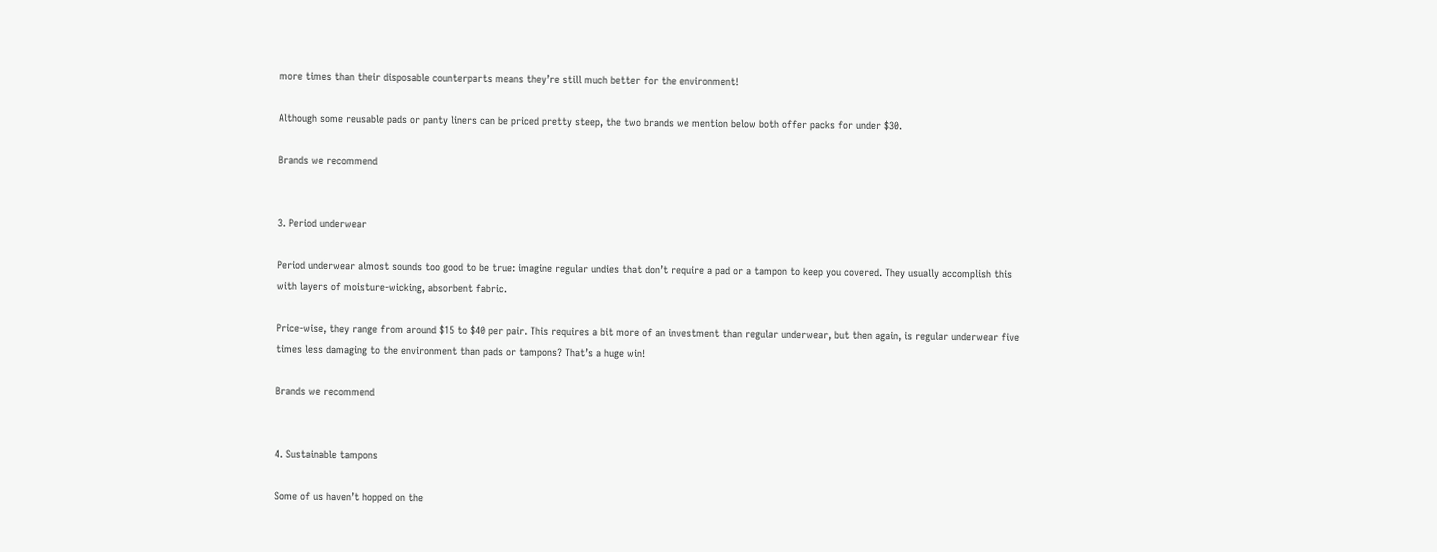more times than their disposable counterparts means they’re still much better for the environment!

Although some reusable pads or panty liners can be priced pretty steep, the two brands we mention below both offer packs for under $30.

Brands we recommend


3. Period underwear

Period underwear almost sounds too good to be true: imagine regular undies that don’t require a pad or a tampon to keep you covered. They usually accomplish this with layers of moisture-wicking, absorbent fabric.

Price-wise, they range from around $15 to $40 per pair. This requires a bit more of an investment than regular underwear, but then again, is regular underwear five times less damaging to the environment than pads or tampons? That’s a huge win!

Brands we recommend


4. Sustainable tampons

Some of us haven’t hopped on the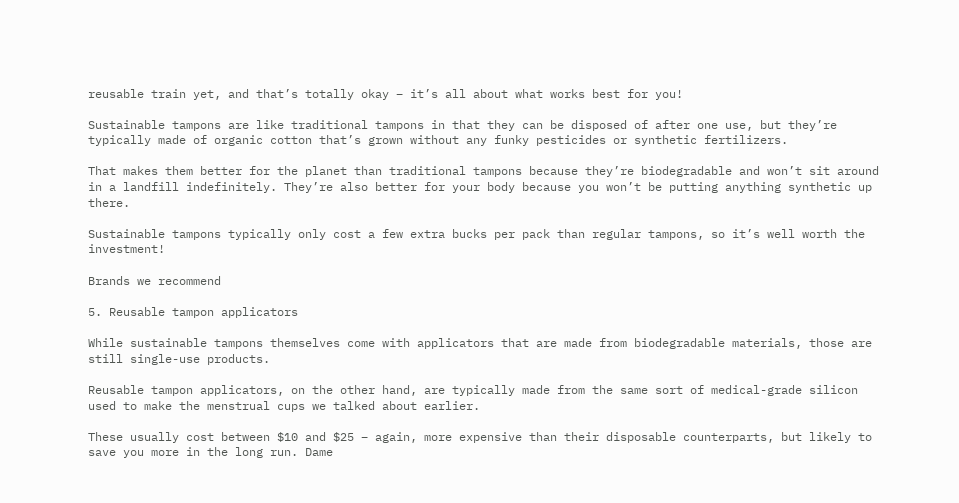reusable train yet, and that’s totally okay – it’s all about what works best for you!

Sustainable tampons are like traditional tampons in that they can be disposed of after one use, but they’re typically made of organic cotton that’s grown without any funky pesticides or synthetic fertilizers.

That makes them better for the planet than traditional tampons because they’re biodegradable and won’t sit around in a landfill indefinitely. They’re also better for your body because you won’t be putting anything synthetic up there.

Sustainable tampons typically only cost a few extra bucks per pack than regular tampons, so it’s well worth the investment!

Brands we recommend

5. Reusable tampon applicators

While sustainable tampons themselves come with applicators that are made from biodegradable materials, those are still single-use products.

Reusable tampon applicators, on the other hand, are typically made from the same sort of medical-grade silicon used to make the menstrual cups we talked about earlier.

These usually cost between $10 and $25 – again, more expensive than their disposable counterparts, but likely to save you more in the long run. Dame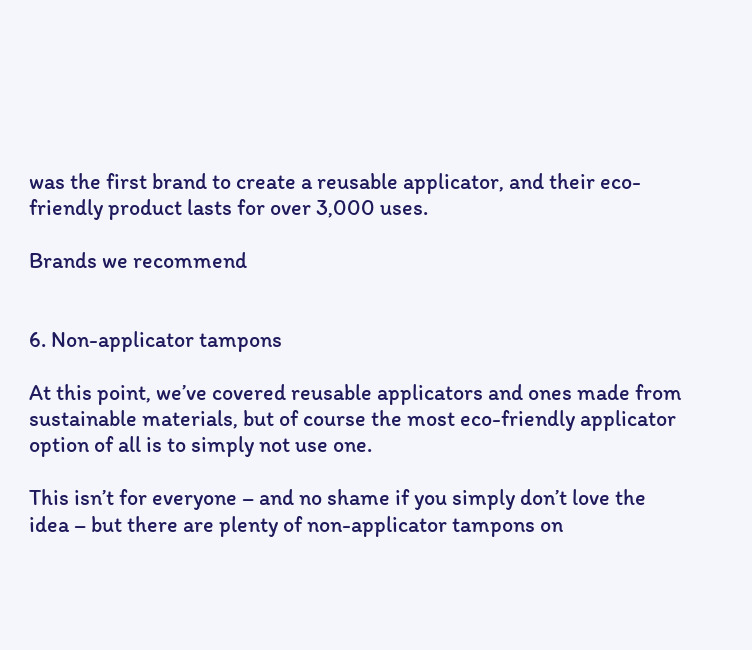was the first brand to create a reusable applicator, and their eco-friendly product lasts for over 3,000 uses.

Brands we recommend


6. Non-applicator tampons

At this point, we’ve covered reusable applicators and ones made from sustainable materials, but of course the most eco-friendly applicator option of all is to simply not use one.

This isn’t for everyone – and no shame if you simply don’t love the idea – but there are plenty of non-applicator tampons on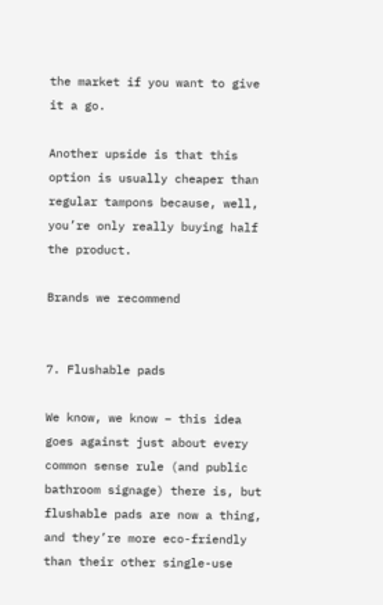the market if you want to give it a go.

Another upside is that this option is usually cheaper than regular tampons because, well, you’re only really buying half the product.

Brands we recommend


7. Flushable pads

We know, we know – this idea goes against just about every common sense rule (and public bathroom signage) there is, but flushable pads are now a thing, and they’re more eco-friendly than their other single-use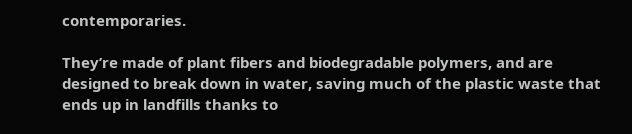contemporaries.

They’re made of plant fibers and biodegradable polymers, and are designed to break down in water, saving much of the plastic waste that ends up in landfills thanks to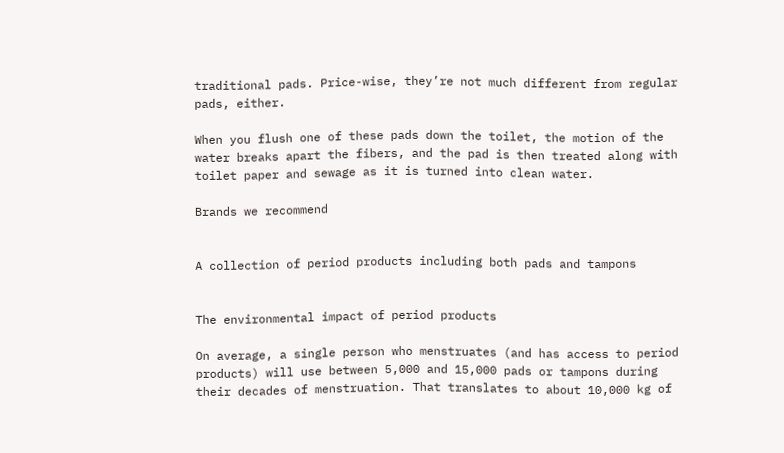traditional pads. Price-wise, they’re not much different from regular pads, either.

When you flush one of these pads down the toilet, the motion of the water breaks apart the fibers, and the pad is then treated along with toilet paper and sewage as it is turned into clean water.

Brands we recommend


A collection of period products including both pads and tampons


The environmental impact of period products

On average, a single person who menstruates (and has access to period products) will use between 5,000 and 15,000 pads or tampons during their decades of menstruation. That translates to about 10,000 kg of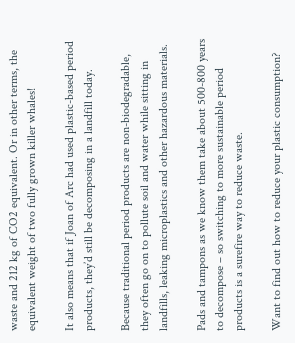waste and 212 kg of CO2 equivalent. Or in other terms, the equivalent weight of two fully grown killer whales!

It also means that if Joan of Arc had used plastic-based period products, they’d still be decomposing in a landfill today.

Because traditional period products are non-biodegradable, they often go on to pollute soil and water while sitting in landfills, leaking microplastics and other hazardous materials.

Pads and tampons as we know them take about 500-800 years to decompose – so switching to more sustainable period products is a surefire way to reduce waste.

Want to find out how to reduce your plastic consumption?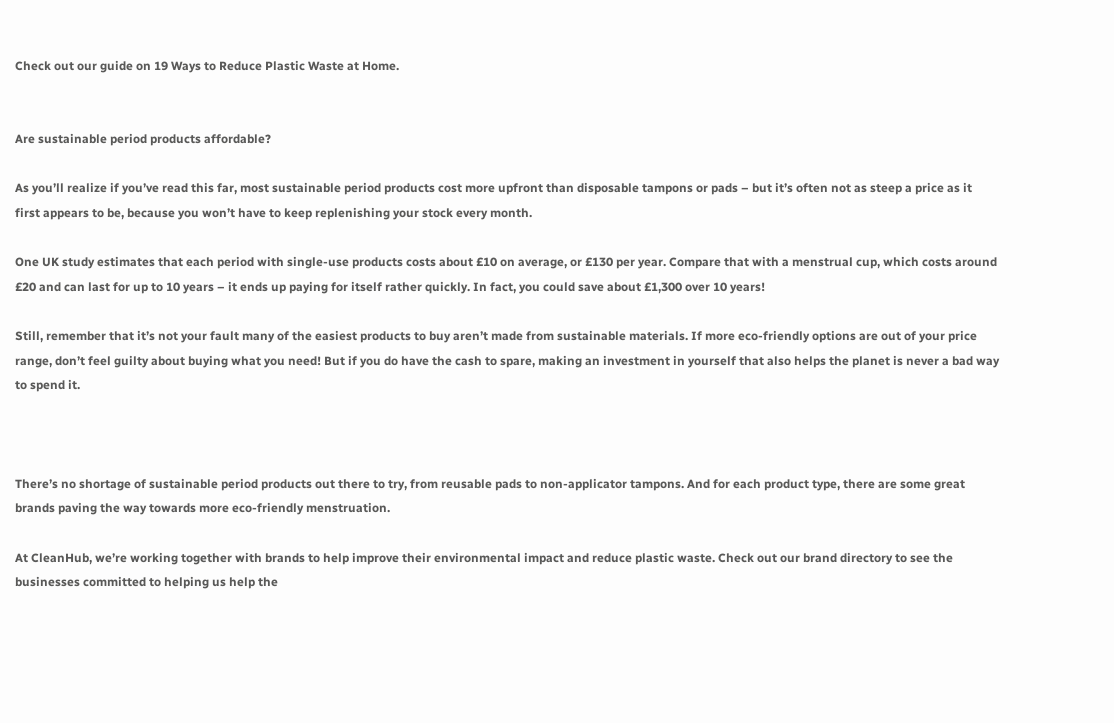Check out our guide on 19 Ways to Reduce Plastic Waste at Home.


Are sustainable period products affordable?

As you’ll realize if you’ve read this far, most sustainable period products cost more upfront than disposable tampons or pads – but it’s often not as steep a price as it first appears to be, because you won’t have to keep replenishing your stock every month.

One UK study estimates that each period with single-use products costs about £10 on average, or £130 per year. Compare that with a menstrual cup, which costs around £20 and can last for up to 10 years – it ends up paying for itself rather quickly. In fact, you could save about £1,300 over 10 years!

Still, remember that it’s not your fault many of the easiest products to buy aren’t made from sustainable materials. If more eco-friendly options are out of your price range, don’t feel guilty about buying what you need! But if you do have the cash to spare, making an investment in yourself that also helps the planet is never a bad way to spend it.



There’s no shortage of sustainable period products out there to try, from reusable pads to non-applicator tampons. And for each product type, there are some great brands paving the way towards more eco-friendly menstruation.

At CleanHub, we’re working together with brands to help improve their environmental impact and reduce plastic waste. Check out our brand directory to see the businesses committed to helping us help the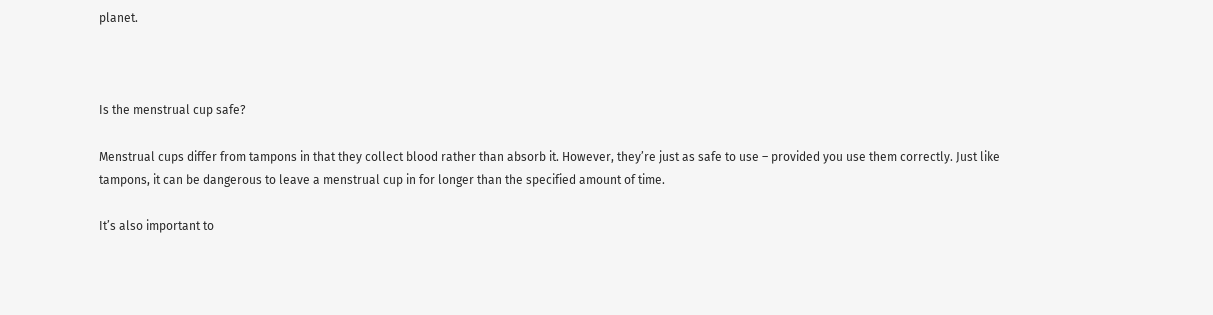planet.



Is the menstrual cup safe?

Menstrual cups differ from tampons in that they collect blood rather than absorb it. However, they’re just as safe to use – provided you use them correctly. Just like tampons, it can be dangerous to leave a menstrual cup in for longer than the specified amount of time.

It’s also important to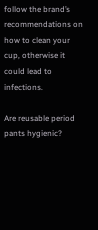follow the brand’s recommendations on how to clean your cup, otherwise it could lead to infections.

Are reusable period pants hygienic?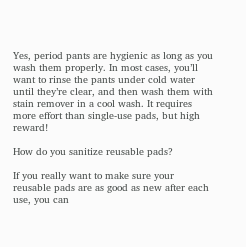Yes, period pants are hygienic as long as you wash them properly. In most cases, you’ll want to rinse the pants under cold water until they’re clear, and then wash them with stain remover in a cool wash. It requires more effort than single-use pads, but high reward!

How do you sanitize reusable pads?

If you really want to make sure your reusable pads are as good as new after each use, you can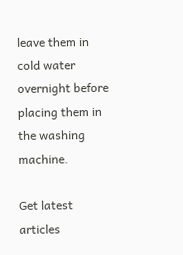leave them in cold water overnight before placing them in the washing machine.

Get latest articles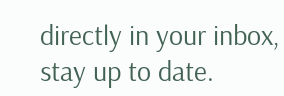directly in your inbox, stay up to date.